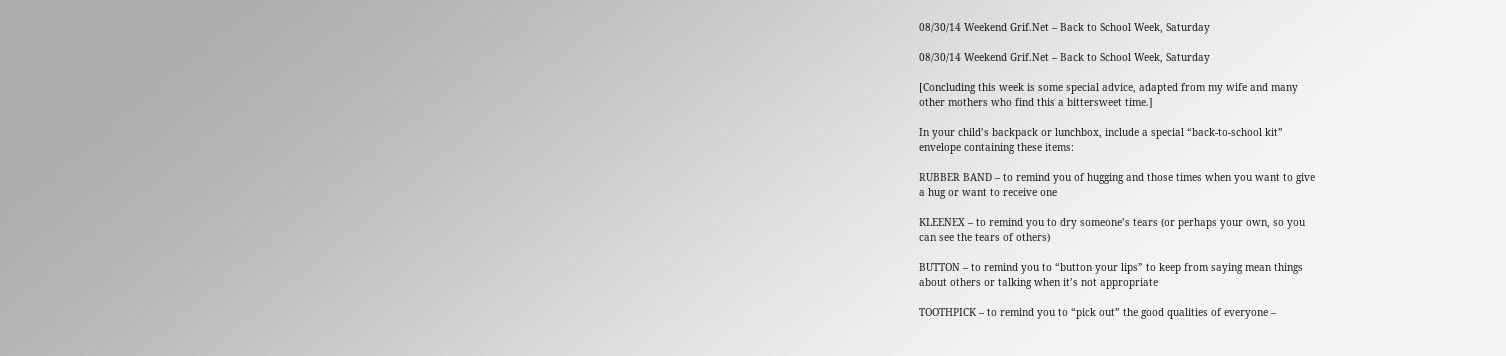08/30/14 Weekend Grif.Net – Back to School Week, Saturday

08/30/14 Weekend Grif.Net – Back to School Week, Saturday

[Concluding this week is some special advice, adapted from my wife and many
other mothers who find this a bittersweet time.]

In your child’s backpack or lunchbox, include a special “back-to-school kit”
envelope containing these items:

RUBBER BAND – to remind you of hugging and those times when you want to give
a hug or want to receive one

KLEENEX – to remind you to dry someone’s tears (or perhaps your own, so you
can see the tears of others)

BUTTON – to remind you to “button your lips” to keep from saying mean things
about others or talking when it’s not appropriate

TOOTHPICK – to remind you to “pick out” the good qualities of everyone –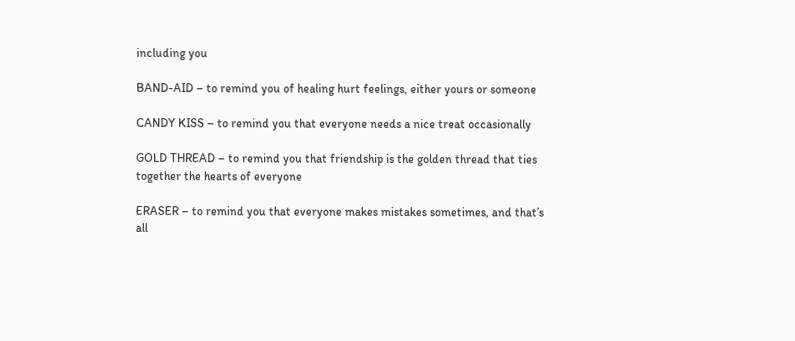including you

BAND-AID – to remind you of healing hurt feelings, either yours or someone

CANDY KISS – to remind you that everyone needs a nice treat occasionally

GOLD THREAD – to remind you that friendship is the golden thread that ties
together the hearts of everyone

ERASER – to remind you that everyone makes mistakes sometimes, and that’s
all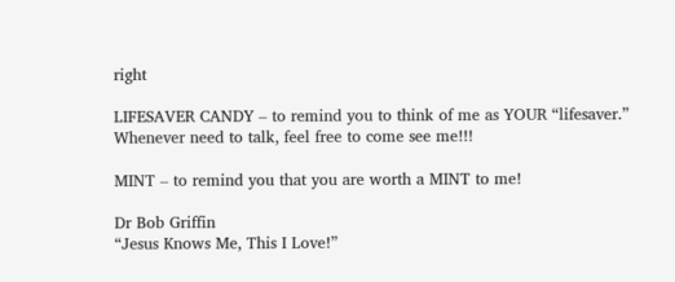right

LIFESAVER CANDY – to remind you to think of me as YOUR “lifesaver.”
Whenever need to talk, feel free to come see me!!!

MINT – to remind you that you are worth a MINT to me!

Dr Bob Griffin
“Jesus Knows Me, This I Love!”